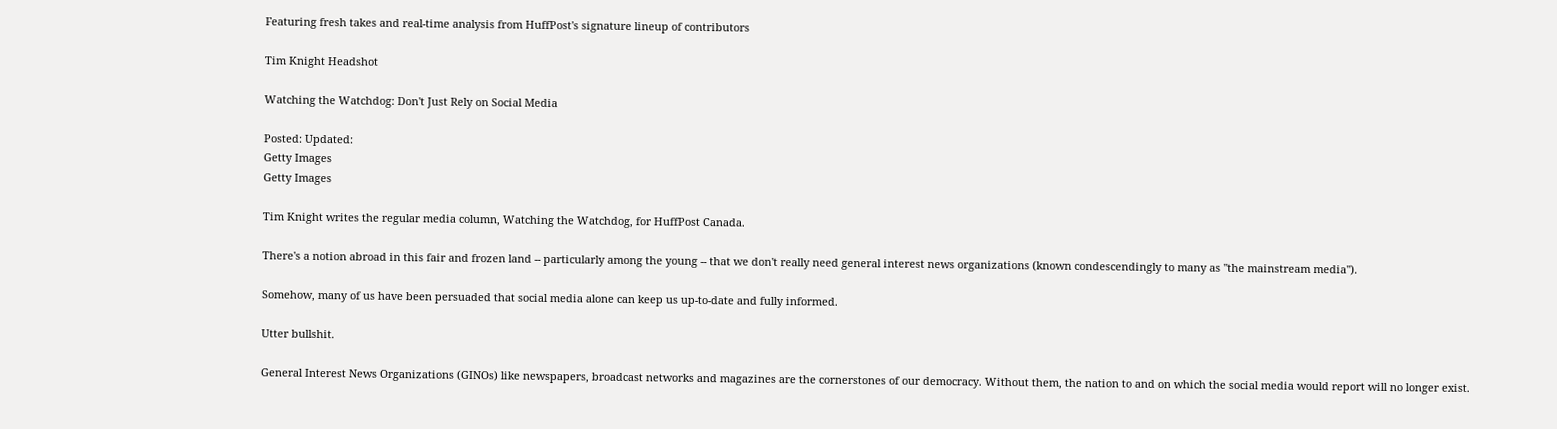Featuring fresh takes and real-time analysis from HuffPost's signature lineup of contributors

Tim Knight Headshot

Watching the Watchdog: Don't Just Rely on Social Media

Posted: Updated:
Getty Images
Getty Images

Tim Knight writes the regular media column, Watching the Watchdog, for HuffPost Canada.

There's a notion abroad in this fair and frozen land -- particularly among the young -- that we don't really need general interest news organizations (known condescendingly to many as "the mainstream media").

Somehow, many of us have been persuaded that social media alone can keep us up-to-date and fully informed.

Utter bullshit.

General Interest News Organizations (GINOs) like newspapers, broadcast networks and magazines are the cornerstones of our democracy. Without them, the nation to and on which the social media would report will no longer exist.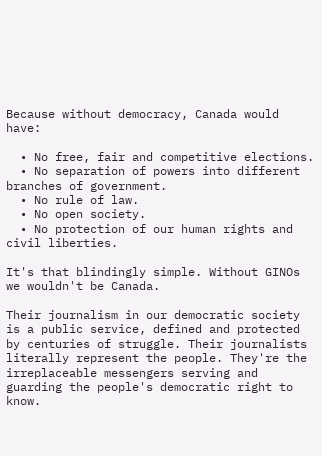Because without democracy, Canada would have:

  • No free, fair and competitive elections.
  • No separation of powers into different branches of government.
  • No rule of law.
  • No open society.
  • No protection of our human rights and civil liberties.

It's that blindingly simple. Without GINOs we wouldn't be Canada.

Their journalism in our democratic society is a public service, defined and protected by centuries of struggle. Their journalists literally represent the people. They're the irreplaceable messengers serving and guarding the people's democratic right to know.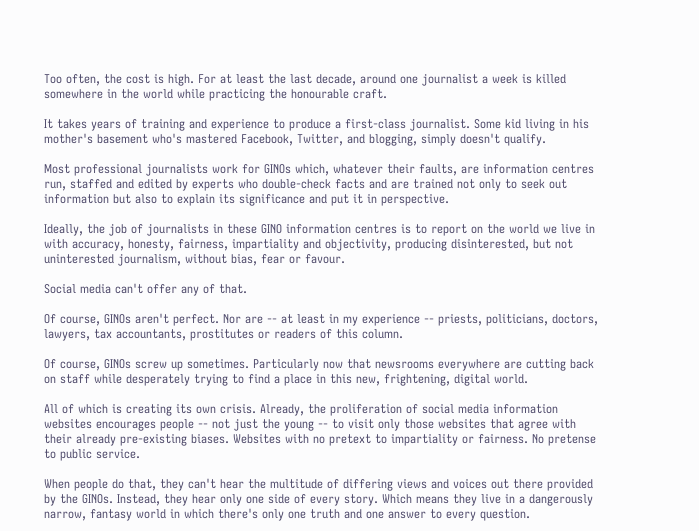Too often, the cost is high. For at least the last decade, around one journalist a week is killed somewhere in the world while practicing the honourable craft.

It takes years of training and experience to produce a first-class journalist. Some kid living in his mother's basement who's mastered Facebook, Twitter, and blogging, simply doesn't qualify.

Most professional journalists work for GINOs which, whatever their faults, are information centres run, staffed and edited by experts who double-check facts and are trained not only to seek out information but also to explain its significance and put it in perspective.

Ideally, the job of journalists in these GINO information centres is to report on the world we live in with accuracy, honesty, fairness, impartiality and objectivity, producing disinterested, but not uninterested journalism, without bias, fear or favour.

Social media can't offer any of that.

Of course, GINOs aren't perfect. Nor are -- at least in my experience -- priests, politicians, doctors, lawyers, tax accountants, prostitutes or readers of this column.

Of course, GINOs screw up sometimes. Particularly now that newsrooms everywhere are cutting back on staff while desperately trying to find a place in this new, frightening, digital world.

All of which is creating its own crisis. Already, the proliferation of social media information websites encourages people -- not just the young -- to visit only those websites that agree with their already pre-existing biases. Websites with no pretext to impartiality or fairness. No pretense to public service.

When people do that, they can't hear the multitude of differing views and voices out there provided by the GINOs. Instead, they hear only one side of every story. Which means they live in a dangerously narrow, fantasy world in which there's only one truth and one answer to every question.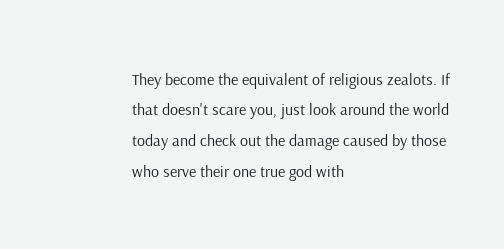They become the equivalent of religious zealots. If that doesn't scare you, just look around the world today and check out the damage caused by those who serve their one true god with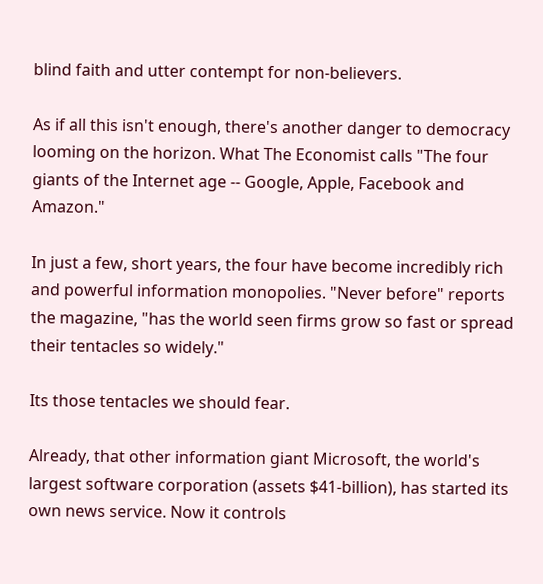blind faith and utter contempt for non-believers.

As if all this isn't enough, there's another danger to democracy looming on the horizon. What The Economist calls "The four giants of the Internet age -- Google, Apple, Facebook and Amazon."

In just a few, short years, the four have become incredibly rich and powerful information monopolies. "Never before" reports the magazine, "has the world seen firms grow so fast or spread their tentacles so widely."

Its those tentacles we should fear.

Already, that other information giant Microsoft, the world's largest software corporation (assets $41-billion), has started its own news service. Now it controls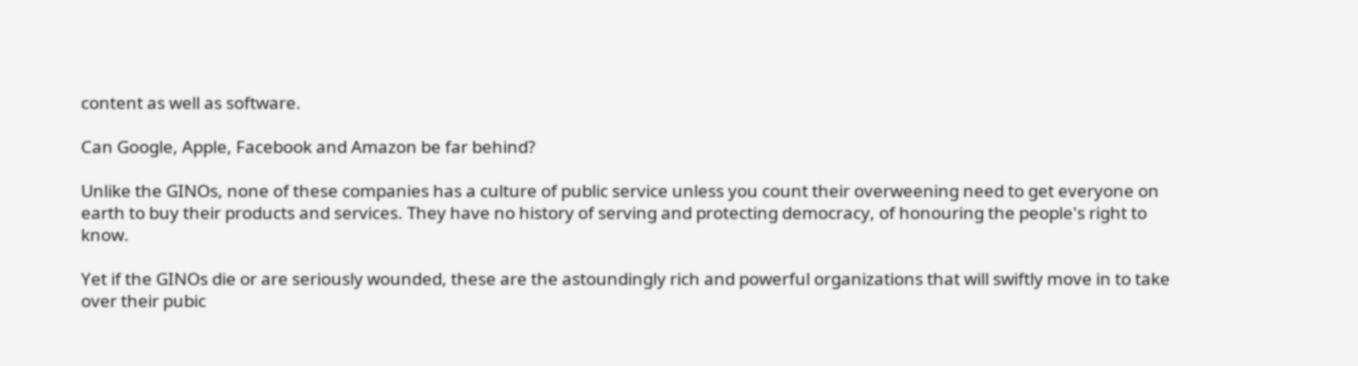content as well as software.

Can Google, Apple, Facebook and Amazon be far behind?

Unlike the GINOs, none of these companies has a culture of public service unless you count their overweening need to get everyone on earth to buy their products and services. They have no history of serving and protecting democracy, of honouring the people's right to know.

Yet if the GINOs die or are seriously wounded, these are the astoundingly rich and powerful organizations that will swiftly move in to take over their pubic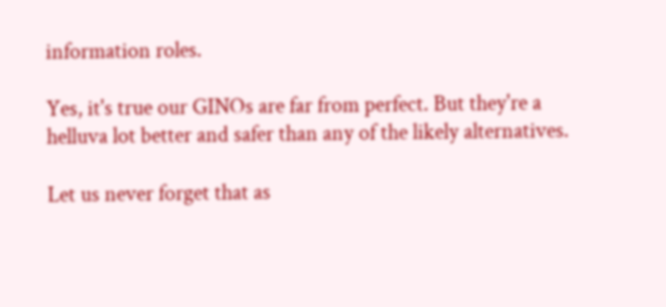information roles.

Yes, it's true our GINOs are far from perfect. But they're a helluva lot better and safer than any of the likely alternatives.

Let us never forget that as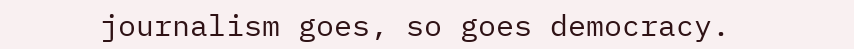journalism goes, so goes democracy.